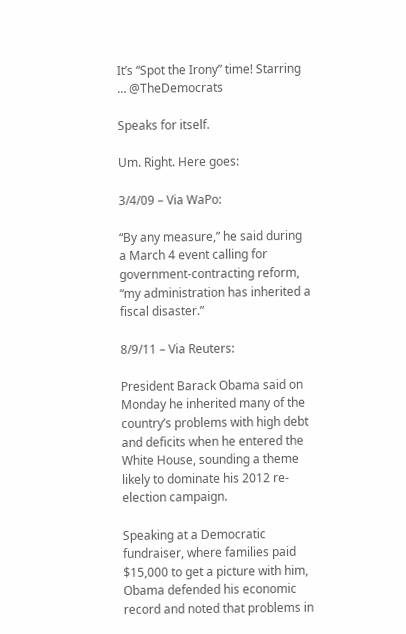It’s “Spot the Irony” time! Starring … @TheDemocrats

Speaks for itself.

Um. Right. Here goes:

3/4/09 – Via WaPo:

“By any measure,” he said during a March 4 event calling for government-contracting reform, “my administration has inherited a fiscal disaster.”

8/9/11 – Via Reuters:

President Barack Obama said on Monday he inherited many of the country’s problems with high debt and deficits when he entered the White House, sounding a theme likely to dominate his 2012 re-election campaign.

Speaking at a Democratic fundraiser, where families paid $15,000 to get a picture with him, Obama defended his economic record and noted that problems in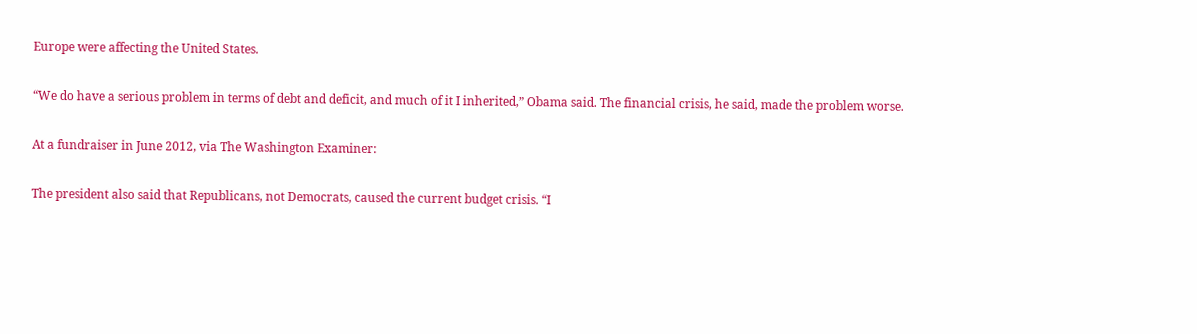Europe were affecting the United States.

“We do have a serious problem in terms of debt and deficit, and much of it I inherited,” Obama said. The financial crisis, he said, made the problem worse.

At a fundraiser in June 2012, via The Washington Examiner:

The president also said that Republicans, not Democrats, caused the current budget crisis. “I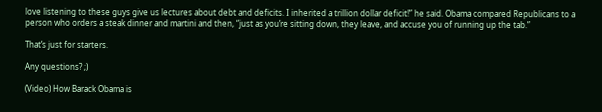love listening to these guys give us lectures about debt and deficits. I inherited a trillion dollar deficit!” he said. Obama compared Republicans to a person who orders a steak dinner and martini and then, “just as you’re sitting down, they leave, and accuse you of running up the tab.”

That’s just for starters.

Any questions? ;)

(Video) How Barack Obama is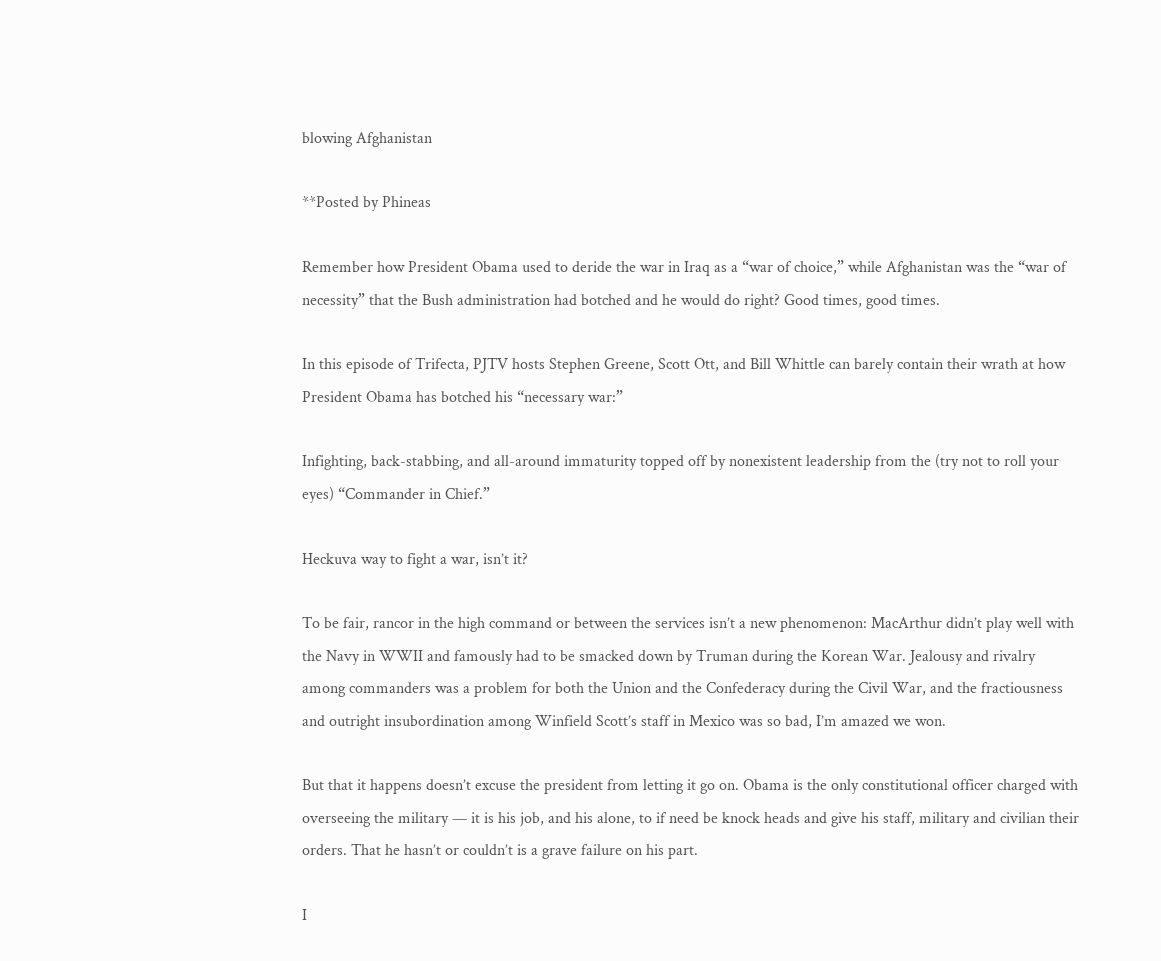blowing Afghanistan

**Posted by Phineas

Remember how President Obama used to deride the war in Iraq as a “war of choice,” while Afghanistan was the “war of necessity” that the Bush administration had botched and he would do right? Good times, good times.

In this episode of Trifecta, PJTV hosts Stephen Greene, Scott Ott, and Bill Whittle can barely contain their wrath at how President Obama has botched his “necessary war:”

Infighting, back-stabbing, and all-around immaturity topped off by nonexistent leadership from the (try not to roll your eyes) “Commander in Chief.”

Heckuva way to fight a war, isn’t it?

To be fair, rancor in the high command or between the services isn’t a new phenomenon: MacArthur didn’t play well with the Navy in WWII and famously had to be smacked down by Truman during the Korean War. Jealousy and rivalry among commanders was a problem for both the Union and the Confederacy during the Civil War, and the fractiousness and outright insubordination among Winfield Scott’s staff in Mexico was so bad, I’m amazed we won.

But that it happens doesn’t excuse the president from letting it go on. Obama is the only constitutional officer charged with overseeing the military — it is his job, and his alone, to if need be knock heads and give his staff, military and civilian their orders. That he hasn’t or couldn’t is a grave failure on his part.

I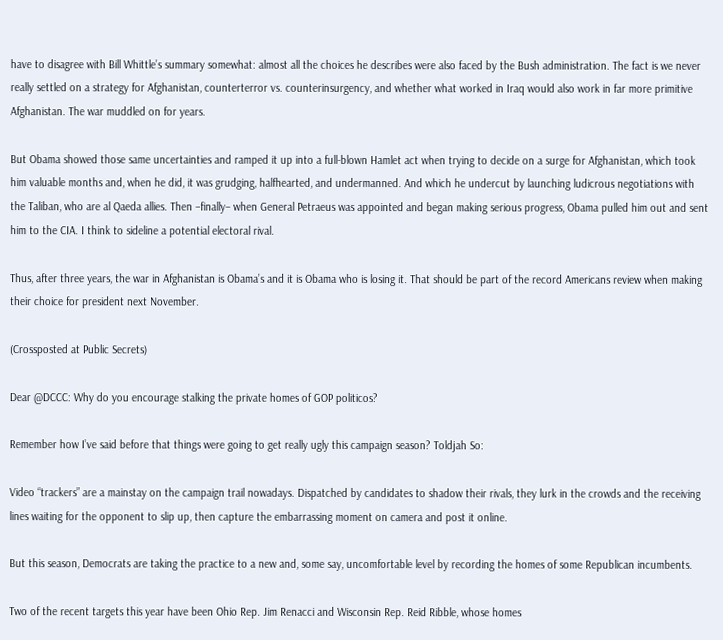have to disagree with Bill Whittle’s summary somewhat: almost all the choices he describes were also faced by the Bush administration. The fact is we never really settled on a strategy for Afghanistan, counterterror vs. counterinsurgency, and whether what worked in Iraq would also work in far more primitive Afghanistan. The war muddled on for years.

But Obama showed those same uncertainties and ramped it up into a full-blown Hamlet act when trying to decide on a surge for Afghanistan, which took him valuable months and, when he did, it was grudging, halfhearted, and undermanned. And which he undercut by launching ludicrous negotiations with the Taliban, who are al Qaeda allies. Then –finally– when General Petraeus was appointed and began making serious progress, Obama pulled him out and sent him to the CIA. I think to sideline a potential electoral rival.

Thus, after three years, the war in Afghanistan is Obama’s and it is Obama who is losing it. That should be part of the record Americans review when making their choice for president next November.

(Crossposted at Public Secrets)

Dear @DCCC: Why do you encourage stalking the private homes of GOP politicos?

Remember how I’ve said before that things were going to get really ugly this campaign season? Toldjah So:

Video “trackers” are a mainstay on the campaign trail nowadays. Dispatched by candidates to shadow their rivals, they lurk in the crowds and the receiving lines waiting for the opponent to slip up, then capture the embarrassing moment on camera and post it online.

But this season, Democrats are taking the practice to a new and, some say, uncomfortable level by recording the homes of some Republican incumbents.

Two of the recent targets this year have been Ohio Rep. Jim Renacci and Wisconsin Rep. Reid Ribble, whose homes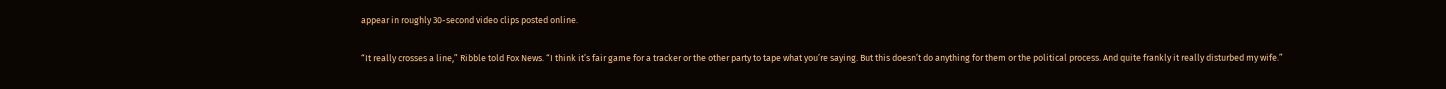appear in roughly 30-second video clips posted online.

“It really crosses a line,” Ribble told Fox News. “I think it’s fair game for a tracker or the other party to tape what you’re saying. But this doesn’t do anything for them or the political process. And quite frankly it really disturbed my wife.”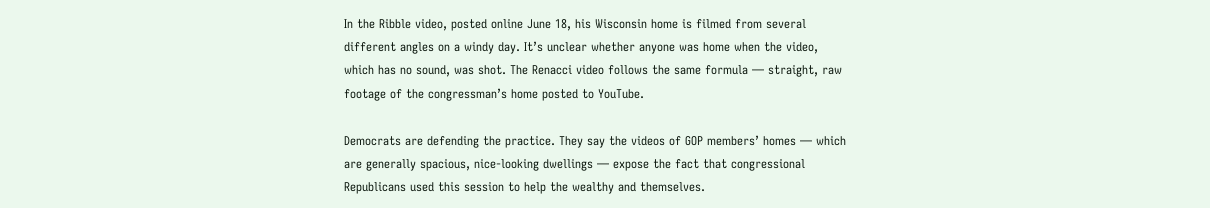In the Ribble video, posted online June 18, his Wisconsin home is filmed from several different angles on a windy day. It’s unclear whether anyone was home when the video, which has no sound, was shot. The Renacci video follows the same formula — straight, raw footage of the congressman’s home posted to YouTube.

Democrats are defending the practice. They say the videos of GOP members’ homes — which are generally spacious, nice-looking dwellings — expose the fact that congressional Republicans used this session to help the wealthy and themselves.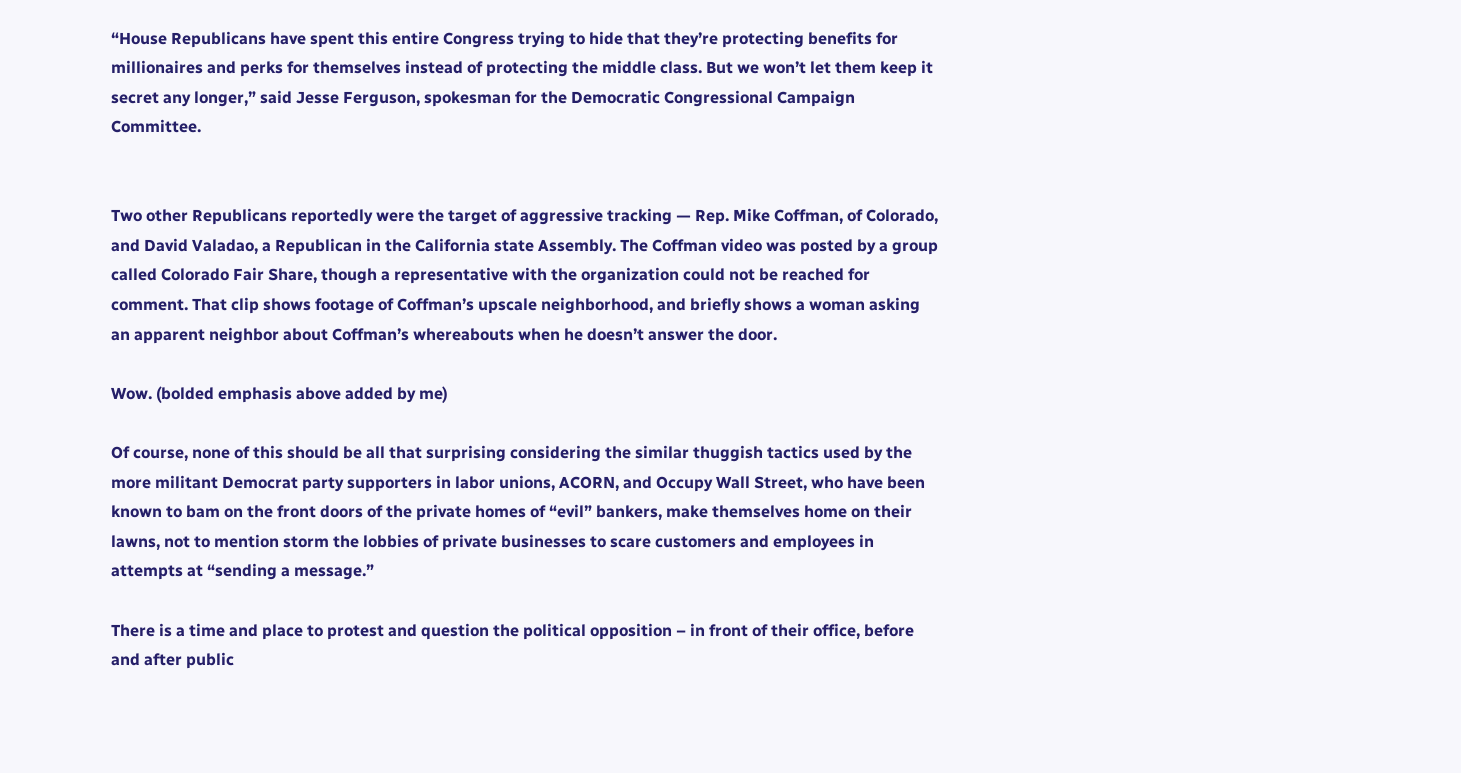“House Republicans have spent this entire Congress trying to hide that they’re protecting benefits for millionaires and perks for themselves instead of protecting the middle class. But we won’t let them keep it secret any longer,” said Jesse Ferguson, spokesman for the Democratic Congressional Campaign Committee.


Two other Republicans reportedly were the target of aggressive tracking — Rep. Mike Coffman, of Colorado, and David Valadao, a Republican in the California state Assembly. The Coffman video was posted by a group called Colorado Fair Share, though a representative with the organization could not be reached for comment. That clip shows footage of Coffman’s upscale neighborhood, and briefly shows a woman asking an apparent neighbor about Coffman’s whereabouts when he doesn’t answer the door.

Wow. (bolded emphasis above added by me)

Of course, none of this should be all that surprising considering the similar thuggish tactics used by the more militant Democrat party supporters in labor unions, ACORN, and Occupy Wall Street, who have been known to bam on the front doors of the private homes of “evil” bankers, make themselves home on their lawns, not to mention storm the lobbies of private businesses to scare customers and employees in attempts at “sending a message.”

There is a time and place to protest and question the political opposition – in front of their office, before and after public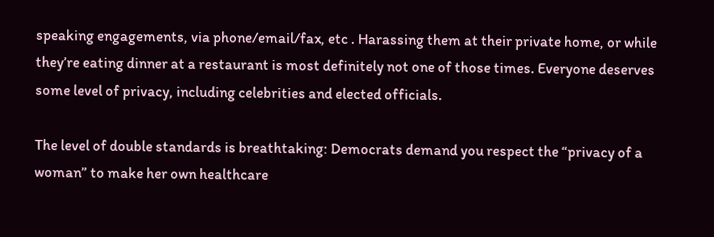speaking engagements, via phone/email/fax, etc . Harassing them at their private home, or while they’re eating dinner at a restaurant is most definitely not one of those times. Everyone deserves some level of privacy, including celebrities and elected officials.

The level of double standards is breathtaking: Democrats demand you respect the “privacy of a woman” to make her own healthcare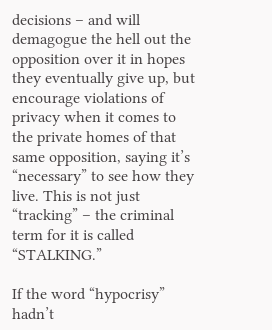decisions – and will demagogue the hell out the opposition over it in hopes they eventually give up, but encourage violations of privacy when it comes to the private homes of that same opposition, saying it’s “necessary” to see how they live. This is not just “tracking” – the criminal term for it is called “STALKING.”

If the word “hypocrisy” hadn’t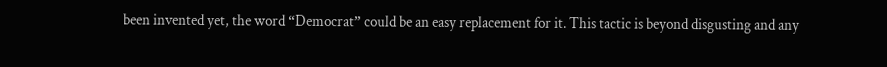been invented yet, the word “Democrat” could be an easy replacement for it. This tactic is beyond disgusting and any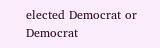elected Democrat or Democrat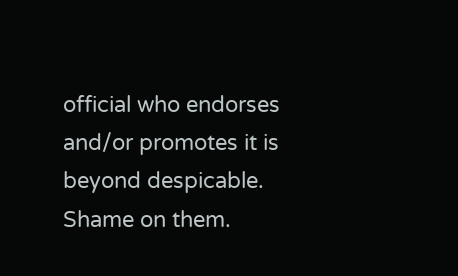official who endorses and/or promotes it is beyond despicable. Shame on them.